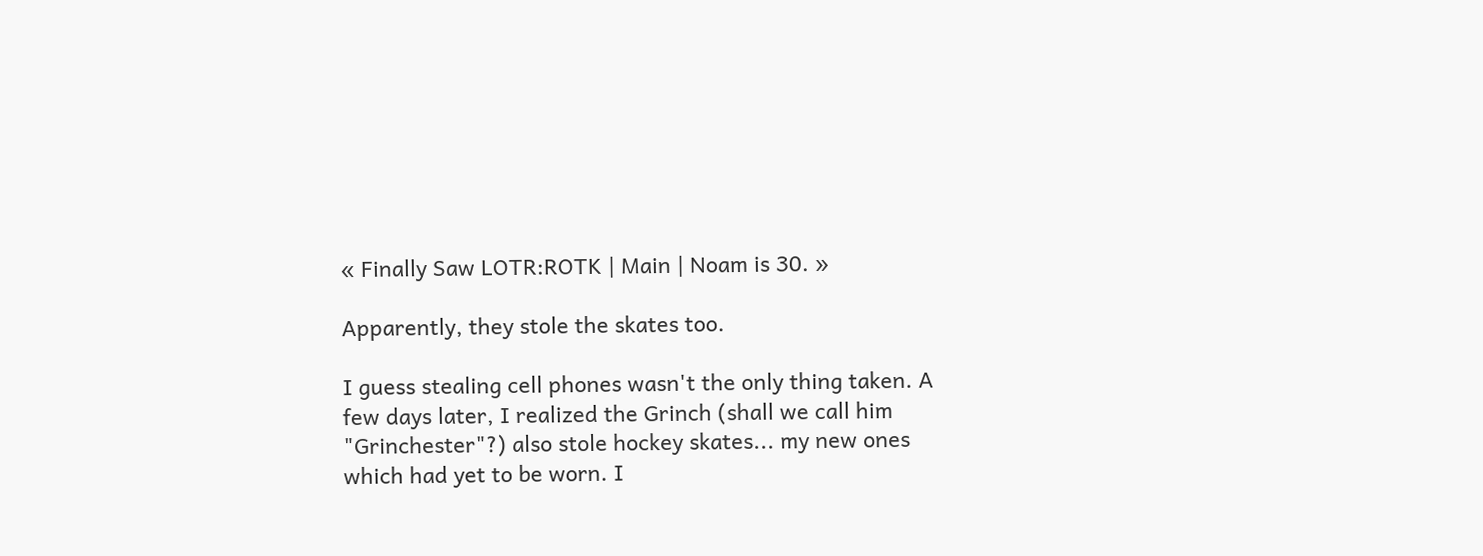« Finally Saw LOTR:ROTK | Main | Noam is 30. »

Apparently, they stole the skates too.

I guess stealing cell phones wasn't the only thing taken. A few days later, I realized the Grinch (shall we call him "Grinchester"?) also stole hockey skates... my new ones which had yet to be worn. I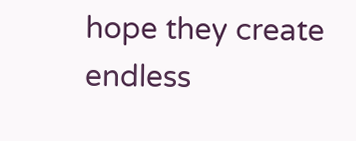hope they create endless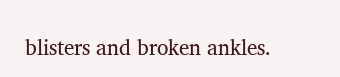blisters and broken ankles.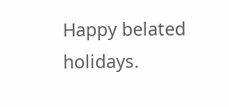Happy belated holidays.